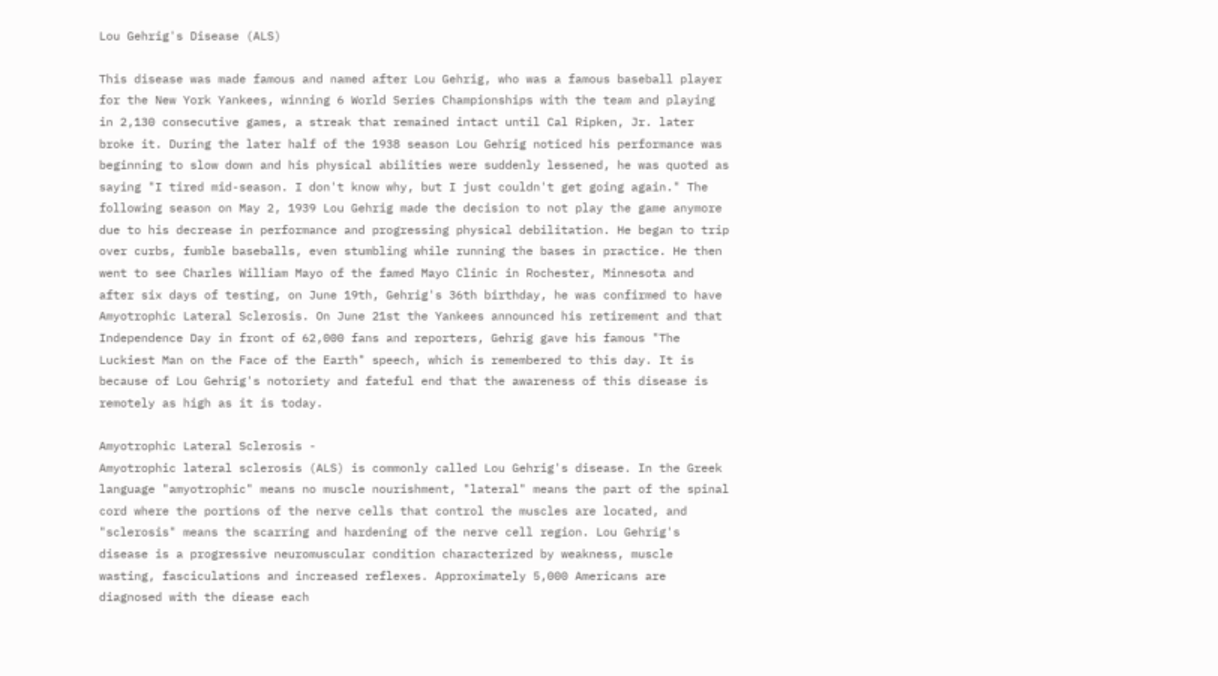Lou Gehrig's Disease (ALS)

This disease was made famous and named after Lou Gehrig, who was a famous baseball player for the New York Yankees, winning 6 World Series Championships with the team and playing in 2,130 consecutive games, a streak that remained intact until Cal Ripken, Jr. later broke it. During the later half of the 1938 season Lou Gehrig noticed his performance was beginning to slow down and his physical abilities were suddenly lessened, he was quoted as saying "I tired mid-season. I don't know why, but I just couldn't get going again." The following season on May 2, 1939 Lou Gehrig made the decision to not play the game anymore due to his decrease in performance and progressing physical debilitation. He began to trip over curbs, fumble baseballs, even stumbling while running the bases in practice. He then went to see Charles William Mayo of the famed Mayo Clinic in Rochester, Minnesota and after six days of testing, on June 19th, Gehrig's 36th birthday, he was confirmed to have Amyotrophic Lateral Sclerosis. On June 21st the Yankees announced his retirement and that Independence Day in front of 62,000 fans and reporters, Gehrig gave his famous "The Luckiest Man on the Face of the Earth" speech, which is remembered to this day. It is because of Lou Gehrig's notoriety and fateful end that the awareness of this disease is remotely as high as it is today.

Amyotrophic Lateral Sclerosis -
Amyotrophic lateral sclerosis (ALS) is commonly called Lou Gehrig's disease. In the Greek language "amyotrophic" means no muscle nourishment, "lateral" means the part of the spinal cord where the portions of the nerve cells that control the muscles are located, and "sclerosis" means the scarring and hardening of the nerve cell region. Lou Gehrig's disease is a progressive neuromuscular condition characterized by weakness, muscle wasting, fasciculations and increased reflexes. Approximately 5,000 Americans are diagnosed with the diease each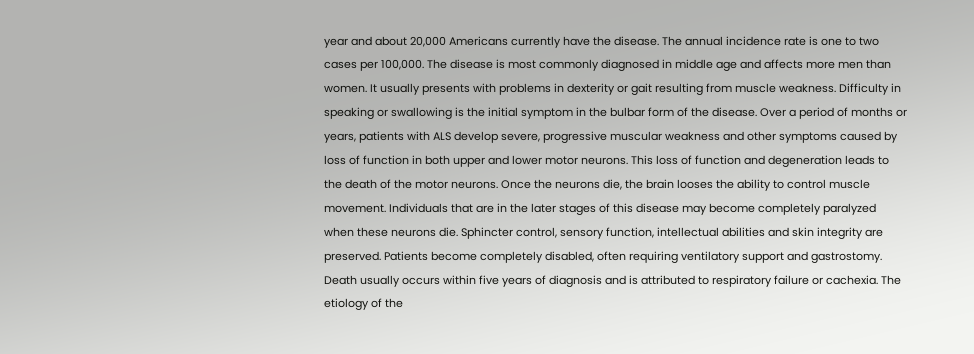year and about 20,000 Americans currently have the disease. The annual incidence rate is one to two cases per 100,000. The disease is most commonly diagnosed in middle age and affects more men than women. It usually presents with problems in dexterity or gait resulting from muscle weakness. Difficulty in speaking or swallowing is the initial symptom in the bulbar form of the disease. Over a period of months or years, patients with ALS develop severe, progressive muscular weakness and other symptoms caused by loss of function in both upper and lower motor neurons. This loss of function and degeneration leads to the death of the motor neurons. Once the neurons die, the brain looses the ability to control muscle movement. Individuals that are in the later stages of this disease may become completely paralyzed when these neurons die. Sphincter control, sensory function, intellectual abilities and skin integrity are preserved. Patients become completely disabled, often requiring ventilatory support and gastrostomy. Death usually occurs within five years of diagnosis and is attributed to respiratory failure or cachexia. The etiology of the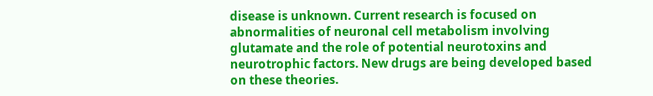disease is unknown. Current research is focused on abnormalities of neuronal cell metabolism involving glutamate and the role of potential neurotoxins and neurotrophic factors. New drugs are being developed based on these theories.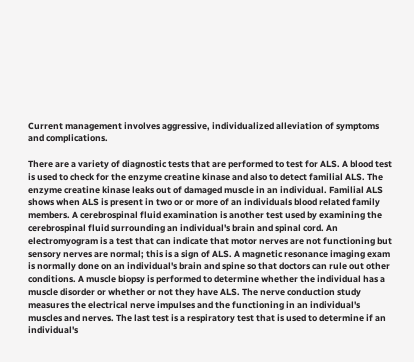Current management involves aggressive, individualized alleviation of symptoms and complications.

There are a variety of diagnostic tests that are performed to test for ALS. A blood test is used to check for the enzyme creatine kinase and also to detect familial ALS. The enzyme creatine kinase leaks out of damaged muscle in an individual. Familial ALS shows when ALS is present in two or or more of an individuals blood related family members. A cerebrospinal fluid examination is another test used by examining the cerebrospinal fluid surrounding an individual's brain and spinal cord. An electromyogram is a test that can indicate that motor nerves are not functioning but sensory nerves are normal; this is a sign of ALS. A magnetic resonance imaging exam is normally done on an individual's brain and spine so that doctors can rule out other conditions. A muscle biopsy is performed to determine whether the individual has a muscle disorder or whether or not they have ALS. The nerve conduction study measures the electrical nerve impulses and the functioning in an individual's muscles and nerves. The last test is a respiratory test that is used to determine if an individual's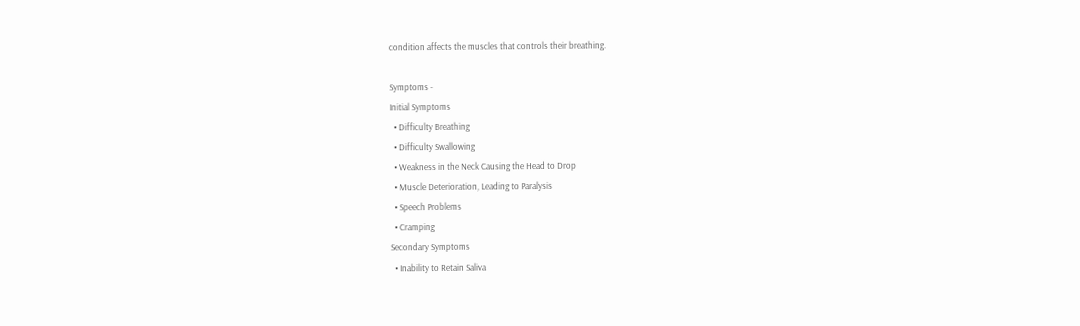condition affects the muscles that controls their breathing.

Symptoms -
Initial Symptoms
  • Difficulty Breathing
  • Difficulty Swallowing
  • Weakness in the Neck Causing the Head to Drop
  • Muscle Deterioration, Leading to Paralysis
  • Speech Problems
  • Cramping
Secondary Symptoms
  • Inability to Retain Saliva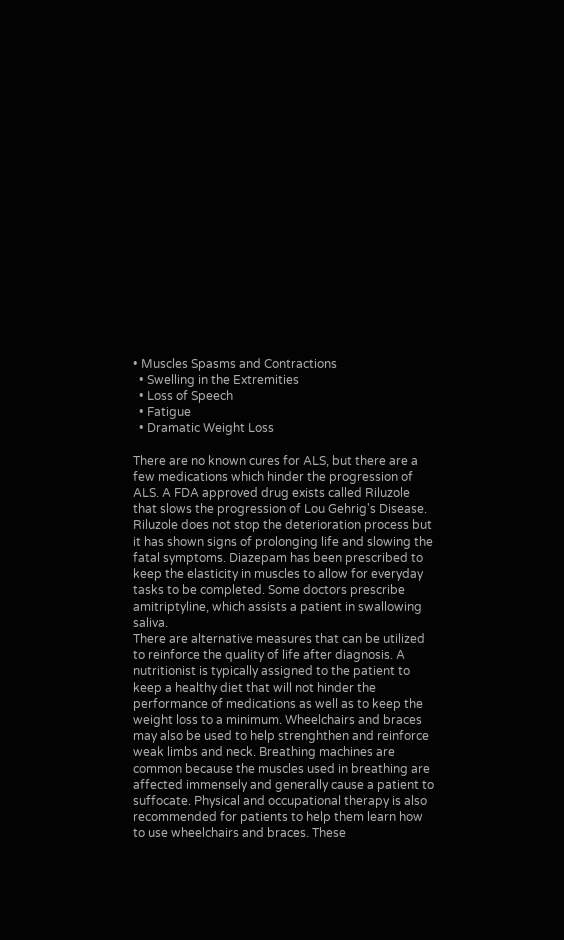• Muscles Spasms and Contractions
  • Swelling in the Extremities
  • Loss of Speech
  • Fatigue
  • Dramatic Weight Loss

There are no known cures for ALS, but there are a few medications which hinder the progression of ALS. A FDA approved drug exists called Riluzole that slows the progression of Lou Gehrig's Disease. Riluzole does not stop the deterioration process but it has shown signs of prolonging life and slowing the fatal symptoms. Diazepam has been prescribed to keep the elasticity in muscles to allow for everyday tasks to be completed. Some doctors prescribe amitriptyline, which assists a patient in swallowing saliva.
There are alternative measures that can be utilized to reinforce the quality of life after diagnosis. A nutritionist is typically assigned to the patient to keep a healthy diet that will not hinder the performance of medications as well as to keep the weight loss to a minimum. Wheelchairs and braces may also be used to help strenghthen and reinforce weak limbs and neck. Breathing machines are common because the muscles used in breathing are affected immensely and generally cause a patient to suffocate. Physical and occupational therapy is also recommended for patients to help them learn how to use wheelchairs and braces. These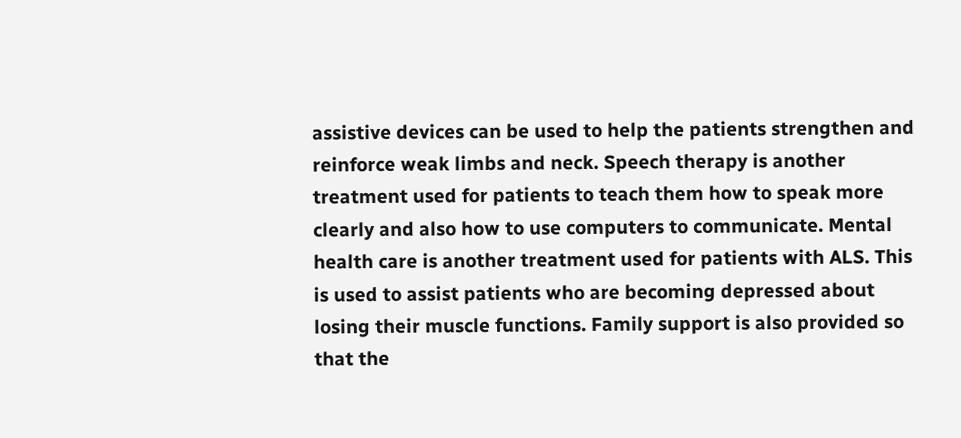assistive devices can be used to help the patients strengthen and reinforce weak limbs and neck. Speech therapy is another treatment used for patients to teach them how to speak more clearly and also how to use computers to communicate. Mental health care is another treatment used for patients with ALS. This is used to assist patients who are becoming depressed about losing their muscle functions. Family support is also provided so that the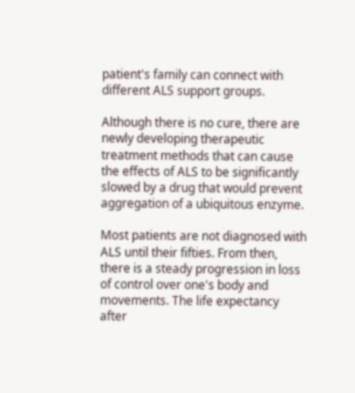patient's family can connect with different ALS support groups.

Although there is no cure, there are newly developing therapeutic treatment methods that can cause the effects of ALS to be significantly slowed by a drug that would prevent aggregation of a ubiquitous enzyme.

Most patients are not diagnosed with ALS until their fifties. From then, there is a steady progression in loss of control over one's body and movements. The life expectancy after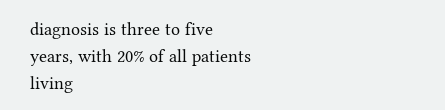diagnosis is three to five years, with 20% of all patients living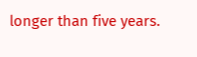longer than five years.